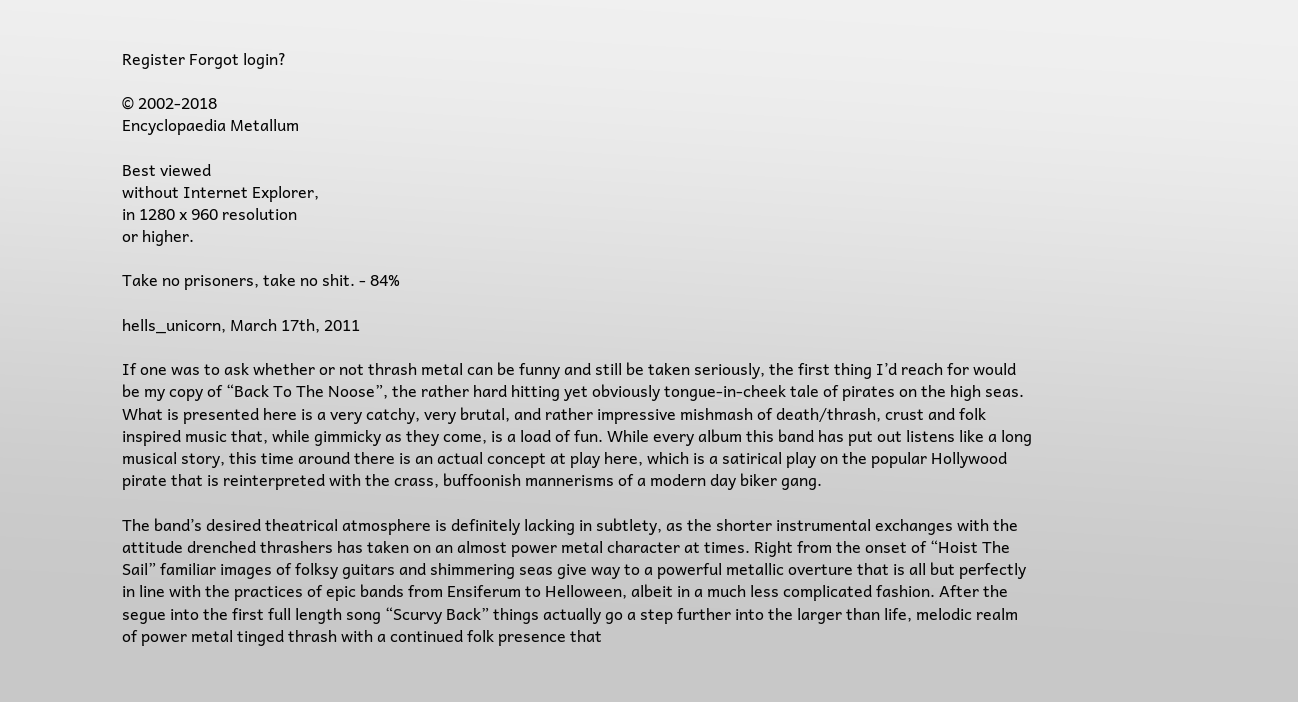Register Forgot login?

© 2002-2018
Encyclopaedia Metallum

Best viewed
without Internet Explorer,
in 1280 x 960 resolution
or higher.

Take no prisoners, take no shit. - 84%

hells_unicorn, March 17th, 2011

If one was to ask whether or not thrash metal can be funny and still be taken seriously, the first thing I’d reach for would be my copy of “Back To The Noose”, the rather hard hitting yet obviously tongue-in-cheek tale of pirates on the high seas. What is presented here is a very catchy, very brutal, and rather impressive mishmash of death/thrash, crust and folk inspired music that, while gimmicky as they come, is a load of fun. While every album this band has put out listens like a long musical story, this time around there is an actual concept at play here, which is a satirical play on the popular Hollywood pirate that is reinterpreted with the crass, buffoonish mannerisms of a modern day biker gang.

The band’s desired theatrical atmosphere is definitely lacking in subtlety, as the shorter instrumental exchanges with the attitude drenched thrashers has taken on an almost power metal character at times. Right from the onset of “Hoist The Sail” familiar images of folksy guitars and shimmering seas give way to a powerful metallic overture that is all but perfectly in line with the practices of epic bands from Ensiferum to Helloween, albeit in a much less complicated fashion. After the segue into the first full length song “Scurvy Back” things actually go a step further into the larger than life, melodic realm of power metal tinged thrash with a continued folk presence that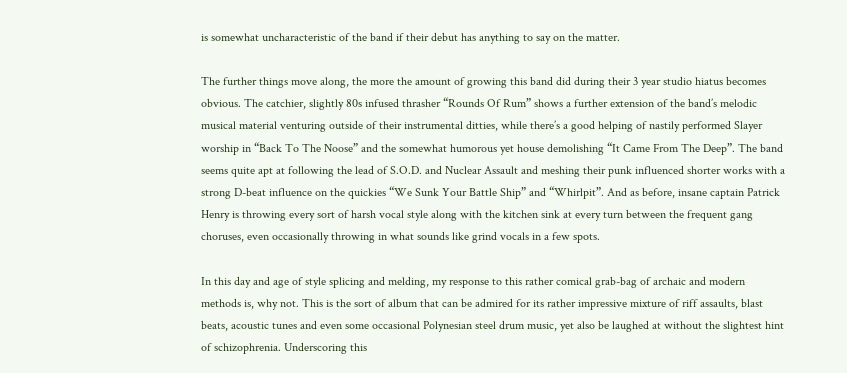is somewhat uncharacteristic of the band if their debut has anything to say on the matter.

The further things move along, the more the amount of growing this band did during their 3 year studio hiatus becomes obvious. The catchier, slightly 80s infused thrasher “Rounds Of Rum” shows a further extension of the band’s melodic musical material venturing outside of their instrumental ditties, while there’s a good helping of nastily performed Slayer worship in “Back To The Noose” and the somewhat humorous yet house demolishing “It Came From The Deep”. The band seems quite apt at following the lead of S.O.D. and Nuclear Assault and meshing their punk influenced shorter works with a strong D-beat influence on the quickies “We Sunk Your Battle Ship” and “Whirlpit”. And as before, insane captain Patrick Henry is throwing every sort of harsh vocal style along with the kitchen sink at every turn between the frequent gang choruses, even occasionally throwing in what sounds like grind vocals in a few spots.

In this day and age of style splicing and melding, my response to this rather comical grab-bag of archaic and modern methods is, why not. This is the sort of album that can be admired for its rather impressive mixture of riff assaults, blast beats, acoustic tunes and even some occasional Polynesian steel drum music, yet also be laughed at without the slightest hint of schizophrenia. Underscoring this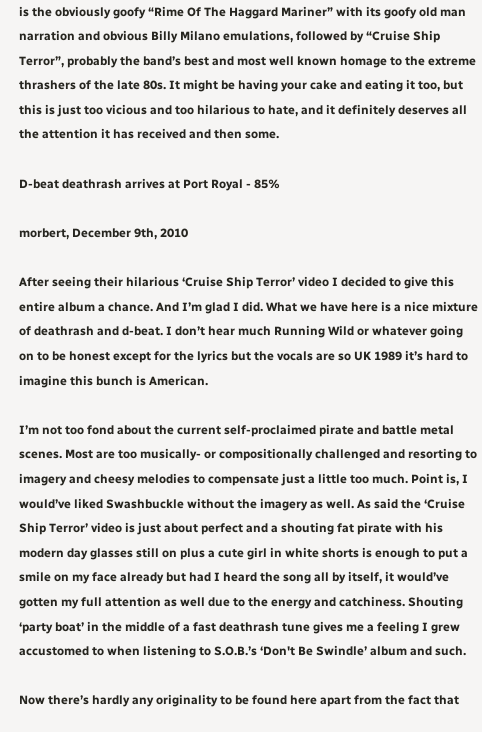is the obviously goofy “Rime Of The Haggard Mariner” with its goofy old man narration and obvious Billy Milano emulations, followed by “Cruise Ship Terror”, probably the band’s best and most well known homage to the extreme thrashers of the late 80s. It might be having your cake and eating it too, but this is just too vicious and too hilarious to hate, and it definitely deserves all the attention it has received and then some.

D-beat deathrash arrives at Port Royal - 85%

morbert, December 9th, 2010

After seeing their hilarious ‘Cruise Ship Terror’ video I decided to give this entire album a chance. And I’m glad I did. What we have here is a nice mixture of deathrash and d-beat. I don’t hear much Running Wild or whatever going on to be honest except for the lyrics but the vocals are so UK 1989 it’s hard to imagine this bunch is American.

I’m not too fond about the current self-proclaimed pirate and battle metal scenes. Most are too musically- or compositionally challenged and resorting to imagery and cheesy melodies to compensate just a little too much. Point is, I would’ve liked Swashbuckle without the imagery as well. As said the ‘Cruise Ship Terror’ video is just about perfect and a shouting fat pirate with his modern day glasses still on plus a cute girl in white shorts is enough to put a smile on my face already but had I heard the song all by itself, it would’ve gotten my full attention as well due to the energy and catchiness. Shouting ‘party boat’ in the middle of a fast deathrash tune gives me a feeling I grew accustomed to when listening to S.O.B.’s ‘Don't Be Swindle’ album and such.

Now there’s hardly any originality to be found here apart from the fact that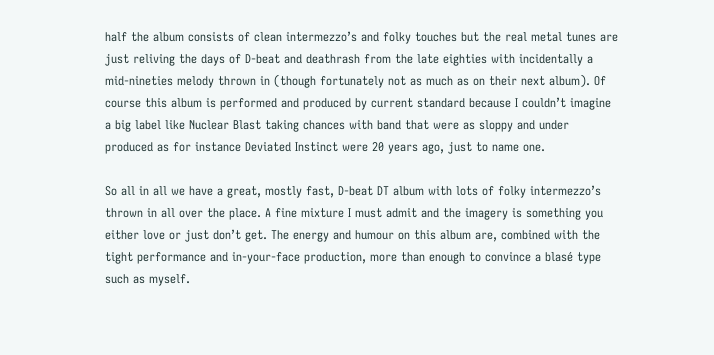half the album consists of clean intermezzo’s and folky touches but the real metal tunes are just reliving the days of D-beat and deathrash from the late eighties with incidentally a mid-nineties melody thrown in (though fortunately not as much as on their next album). Of course this album is performed and produced by current standard because I couldn’t imagine a big label like Nuclear Blast taking chances with band that were as sloppy and under produced as for instance Deviated Instinct were 20 years ago, just to name one.

So all in all we have a great, mostly fast, D-beat DT album with lots of folky intermezzo’s thrown in all over the place. A fine mixture I must admit and the imagery is something you either love or just don’t get. The energy and humour on this album are, combined with the tight performance and in-your-face production, more than enough to convince a blasé type such as myself.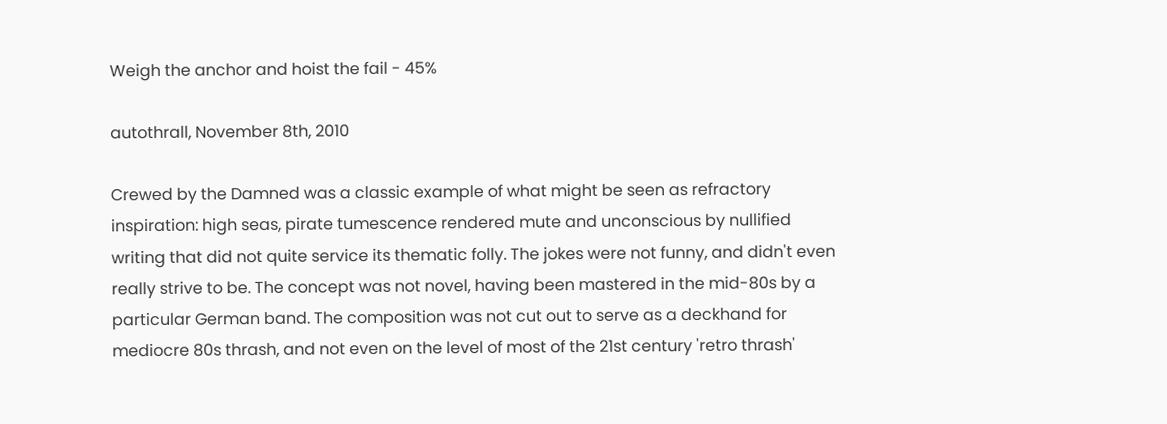Weigh the anchor and hoist the fail - 45%

autothrall, November 8th, 2010

Crewed by the Damned was a classic example of what might be seen as refractory inspiration: high seas, pirate tumescence rendered mute and unconscious by nullified writing that did not quite service its thematic folly. The jokes were not funny, and didn't even really strive to be. The concept was not novel, having been mastered in the mid-80s by a particular German band. The composition was not cut out to serve as a deckhand for mediocre 80s thrash, and not even on the level of most of the 21st century 'retro thrash'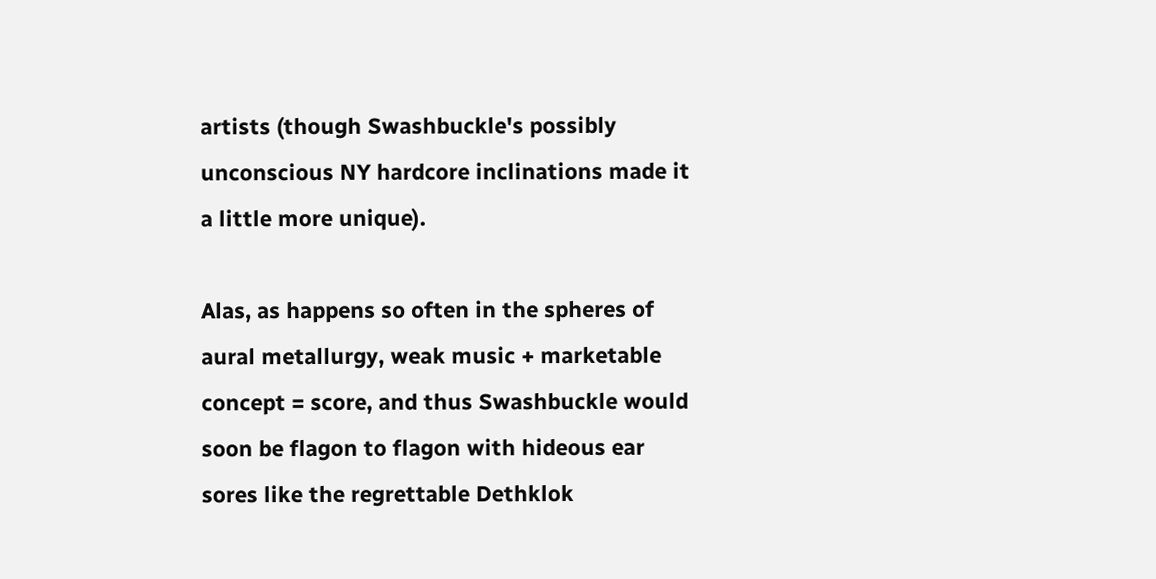artists (though Swashbuckle's possibly unconscious NY hardcore inclinations made it a little more unique).

Alas, as happens so often in the spheres of aural metallurgy, weak music + marketable concept = score, and thus Swashbuckle would soon be flagon to flagon with hideous ear sores like the regrettable Dethklok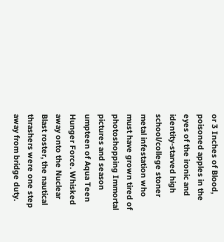or 3 Inches of Blood, poisoned apples in the eyes of the ironic and identity-starved high school/college stoner metal infestation who must have grown tired of photoshopping Immortal pictures and season umpteen of Aqua Teen Hunger Force. Whisked away onto the Nuclear Blast roster, the nautical thrashers were one step away from bridge duty.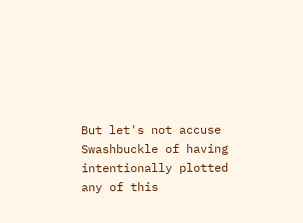But let's not accuse Swashbuckle of having intentionally plotted any of this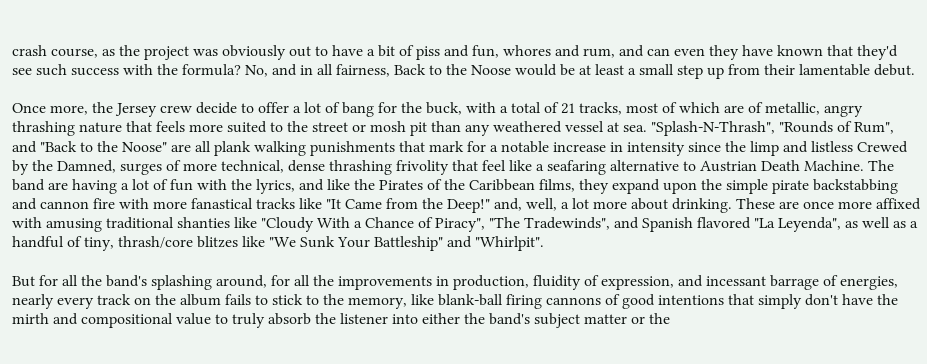crash course, as the project was obviously out to have a bit of piss and fun, whores and rum, and can even they have known that they'd see such success with the formula? No, and in all fairness, Back to the Noose would be at least a small step up from their lamentable debut.

Once more, the Jersey crew decide to offer a lot of bang for the buck, with a total of 21 tracks, most of which are of metallic, angry thrashing nature that feels more suited to the street or mosh pit than any weathered vessel at sea. "Splash-N-Thrash", "Rounds of Rum", and "Back to the Noose" are all plank walking punishments that mark for a notable increase in intensity since the limp and listless Crewed by the Damned, surges of more technical, dense thrashing frivolity that feel like a seafaring alternative to Austrian Death Machine. The band are having a lot of fun with the lyrics, and like the Pirates of the Caribbean films, they expand upon the simple pirate backstabbing and cannon fire with more fanastical tracks like "It Came from the Deep!" and, well, a lot more about drinking. These are once more affixed with amusing traditional shanties like "Cloudy With a Chance of Piracy", "The Tradewinds", and Spanish flavored "La Leyenda", as well as a handful of tiny, thrash/core blitzes like "We Sunk Your Battleship" and "Whirlpit".

But for all the band's splashing around, for all the improvements in production, fluidity of expression, and incessant barrage of energies, nearly every track on the album fails to stick to the memory, like blank-ball firing cannons of good intentions that simply don't have the mirth and compositional value to truly absorb the listener into either the band's subject matter or the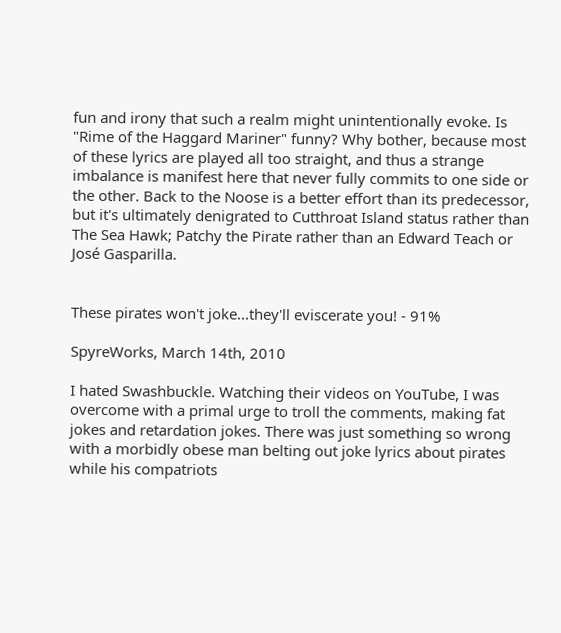fun and irony that such a realm might unintentionally evoke. Is "Rime of the Haggard Mariner" funny? Why bother, because most of these lyrics are played all too straight, and thus a strange imbalance is manifest here that never fully commits to one side or the other. Back to the Noose is a better effort than its predecessor, but it's ultimately denigrated to Cutthroat Island status rather than The Sea Hawk; Patchy the Pirate rather than an Edward Teach or José Gasparilla.


These pirates won't joke...they'll eviscerate you! - 91%

SpyreWorks, March 14th, 2010

I hated Swashbuckle. Watching their videos on YouTube, I was overcome with a primal urge to troll the comments, making fat jokes and retardation jokes. There was just something so wrong with a morbidly obese man belting out joke lyrics about pirates while his compatriots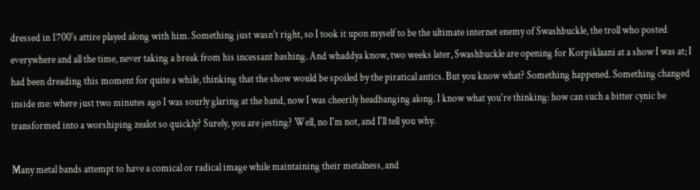dressed in 1700's attire played along with him. Something just wasn't right, so I took it upon myself to be the ultimate internet enemy of Swashbuckle, the troll who posted everywhere and all the time, never taking a break from his incessant bashing. And whaddya know, two weeks later, Swashbuckle are opening for Korpiklaani at a show I was at; I had been dreading this moment for quite a while, thinking that the show would be spoiled by the piratical antics. But you know what? Something happened. Something changed inside me: where just two minutes ago I was sourly glaring at the band, now I was cheerily headbanging along. I know what you're thinking: how can such a bitter cynic be transformed into a worshiping zealot so quickly? Surely, you are jesting? Well, no I'm not, and I'll tell you why.

Many metal bands attempt to have a comical or radical image while maintaining their metalness, and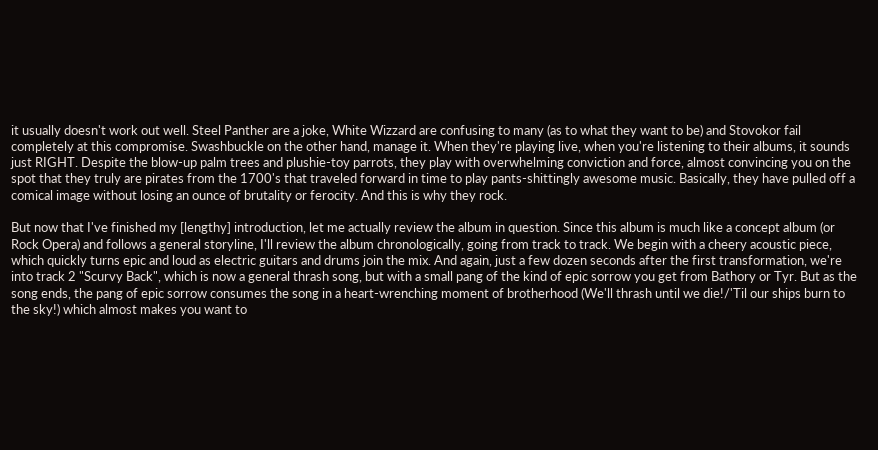it usually doesn't work out well. Steel Panther are a joke, White Wizzard are confusing to many (as to what they want to be) and Stovokor fail completely at this compromise. Swashbuckle on the other hand, manage it. When they're playing live, when you're listening to their albums, it sounds just RIGHT. Despite the blow-up palm trees and plushie-toy parrots, they play with overwhelming conviction and force, almost convincing you on the spot that they truly are pirates from the 1700's that traveled forward in time to play pants-shittingly awesome music. Basically, they have pulled off a comical image without losing an ounce of brutality or ferocity. And this is why they rock.

But now that I've finished my [lengthy] introduction, let me actually review the album in question. Since this album is much like a concept album (or Rock Opera) and follows a general storyline, I'll review the album chronologically, going from track to track. We begin with a cheery acoustic piece, which quickly turns epic and loud as electric guitars and drums join the mix. And again, just a few dozen seconds after the first transformation, we're into track 2 "Scurvy Back", which is now a general thrash song, but with a small pang of the kind of epic sorrow you get from Bathory or Tyr. But as the song ends, the pang of epic sorrow consumes the song in a heart-wrenching moment of brotherhood (We'll thrash until we die!/'Til our ships burn to the sky!) which almost makes you want to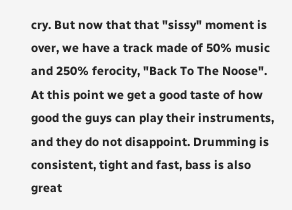cry. But now that that "sissy" moment is over, we have a track made of 50% music and 250% ferocity, "Back To The Noose". At this point we get a good taste of how good the guys can play their instruments, and they do not disappoint. Drumming is consistent, tight and fast, bass is also great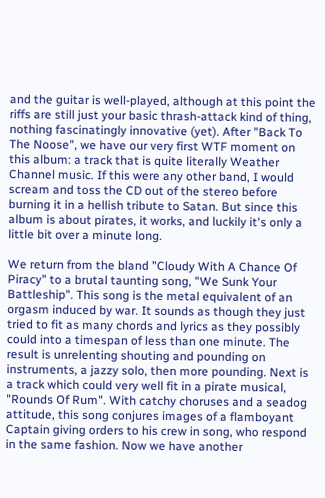and the guitar is well-played, although at this point the riffs are still just your basic thrash-attack kind of thing, nothing fascinatingly innovative (yet). After "Back To The Noose", we have our very first WTF moment on this album: a track that is quite literally Weather Channel music. If this were any other band, I would scream and toss the CD out of the stereo before burning it in a hellish tribute to Satan. But since this album is about pirates, it works, and luckily it's only a little bit over a minute long.

We return from the bland "Cloudy With A Chance Of Piracy" to a brutal taunting song, "We Sunk Your Battleship". This song is the metal equivalent of an orgasm induced by war. It sounds as though they just tried to fit as many chords and lyrics as they possibly could into a timespan of less than one minute. The result is unrelenting shouting and pounding on instruments, a jazzy solo, then more pounding. Next is a track which could very well fit in a pirate musical, "Rounds Of Rum". With catchy choruses and a seadog attitude, this song conjures images of a flamboyant Captain giving orders to his crew in song, who respond in the same fashion. Now we have another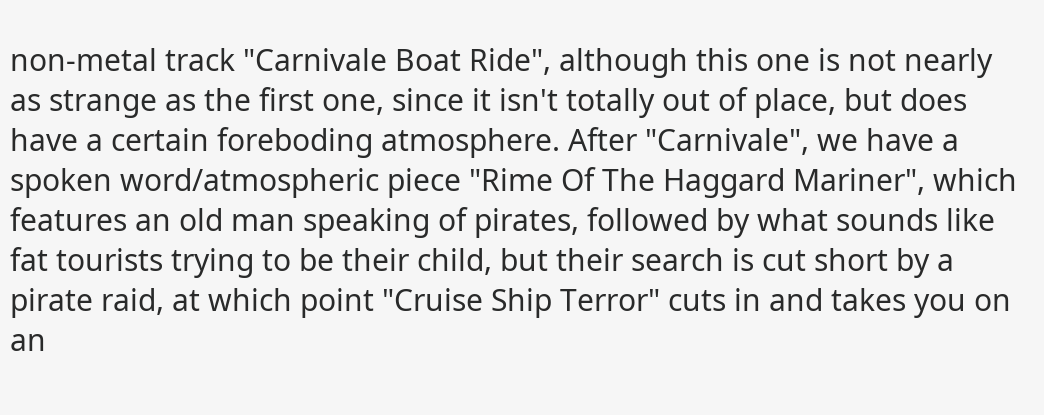non-metal track "Carnivale Boat Ride", although this one is not nearly as strange as the first one, since it isn't totally out of place, but does have a certain foreboding atmosphere. After "Carnivale", we have a spoken word/atmospheric piece "Rime Of The Haggard Mariner", which features an old man speaking of pirates, followed by what sounds like fat tourists trying to be their child, but their search is cut short by a pirate raid, at which point "Cruise Ship Terror" cuts in and takes you on an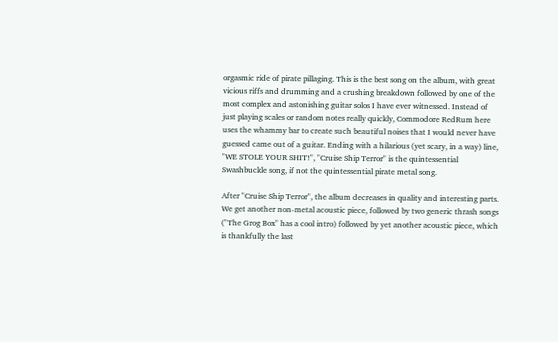orgasmic ride of pirate pillaging. This is the best song on the album, with great vicious riffs and drumming and a crushing breakdown followed by one of the most complex and astonishing guitar solos I have ever witnessed. Instead of just playing scales or random notes really quickly, Commodore RedRum here uses the whammy bar to create such beautiful noises that I would never have guessed came out of a guitar. Ending with a hilarious (yet scary, in a way) line, "WE STOLE YOUR SHIT!", "Cruise Ship Terror" is the quintessential Swashbuckle song, if not the quintessential pirate metal song.

After "Cruise Ship Terror", the album decreases in quality and interesting parts. We get another non-metal acoustic piece, followed by two generic thrash songs ("The Grog Box" has a cool intro) followed by yet another acoustic piece, which is thankfully the last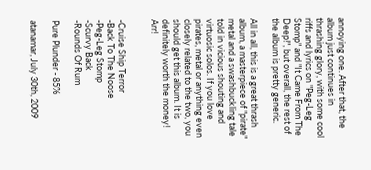annoying one. After that, the album just continues in thrashing glory, with some cool riffs and lyrics on "Peg-Leg Stomp" and "It Came From The Deep!", but overall, the rest of the album is pretty generic.

All in all, this is a great thrash album, a masterpiece of "pirate" metal and a swashbuckling tale told in vicious shouting and virtuosic solos. If you love pirates, metal or anything even closely related to the two, you should get this album. It is definitely worth the money! Arr!


-Cruise Ship Terror
-Back To The Noose
-Peg-Leg Stomp
-Scurvy Back
-Rounds Of Rum

Pure Plunder - 85%

atanamar, July 30th, 2009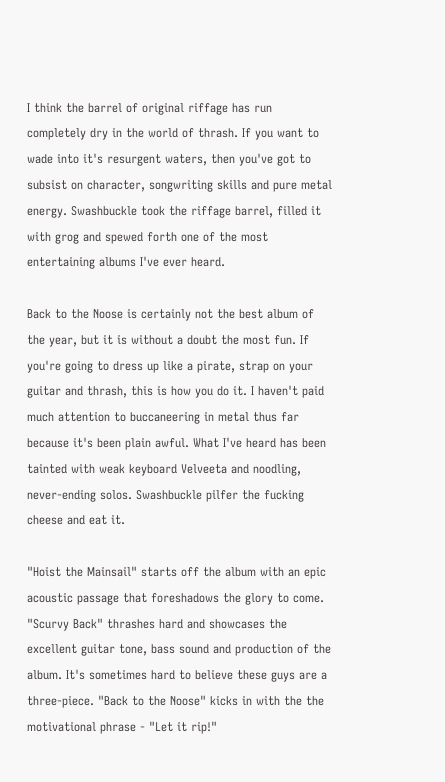I think the barrel of original riffage has run completely dry in the world of thrash. If you want to wade into it's resurgent waters, then you've got to subsist on character, songwriting skills and pure metal energy. Swashbuckle took the riffage barrel, filled it with grog and spewed forth one of the most entertaining albums I've ever heard.

Back to the Noose is certainly not the best album of the year, but it is without a doubt the most fun. If you're going to dress up like a pirate, strap on your guitar and thrash, this is how you do it. I haven't paid much attention to buccaneering in metal thus far because it's been plain awful. What I've heard has been tainted with weak keyboard Velveeta and noodling, never-ending solos. Swashbuckle pilfer the fucking cheese and eat it.

"Hoist the Mainsail" starts off the album with an epic acoustic passage that foreshadows the glory to come. "Scurvy Back" thrashes hard and showcases the excellent guitar tone, bass sound and production of the album. It's sometimes hard to believe these guys are a three-piece. "Back to the Noose" kicks in with the the motivational phrase - "Let it rip!"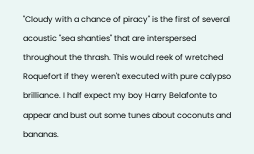"Cloudy with a chance of piracy" is the first of several acoustic "sea shanties" that are interspersed throughout the thrash. This would reek of wretched Roquefort if they weren't executed with pure calypso brilliance. I half expect my boy Harry Belafonte to appear and bust out some tunes about coconuts and bananas.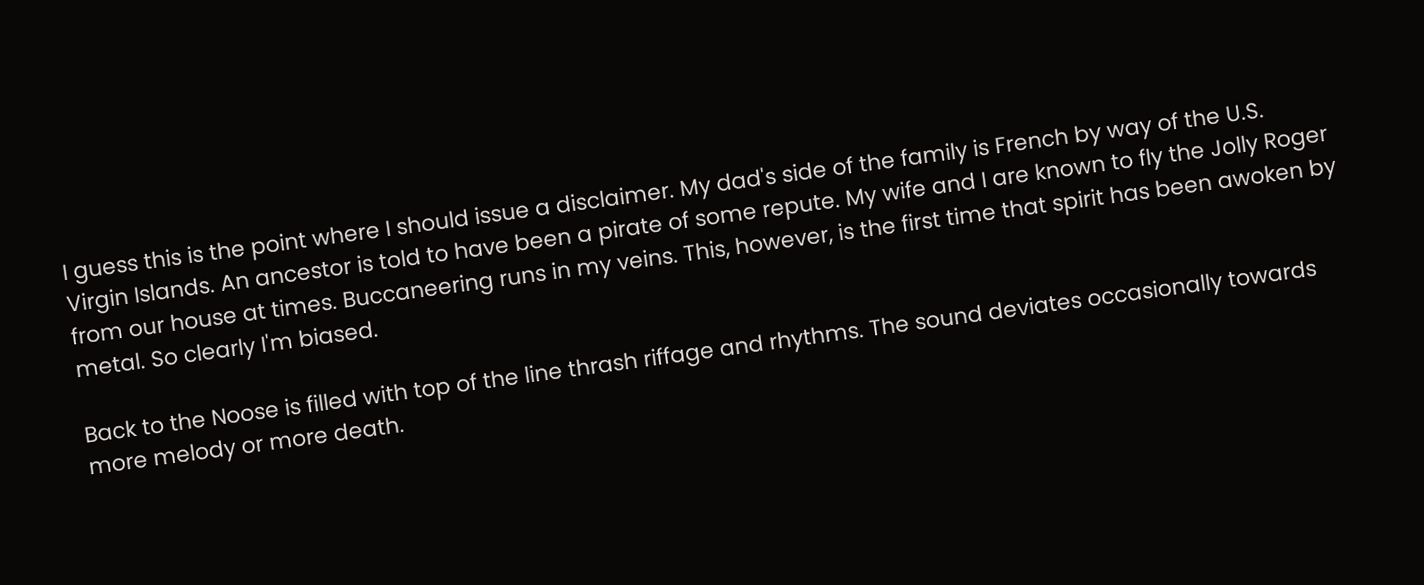I guess this is the point where I should issue a disclaimer. My dad's side of the family is French by way of the U.S. Virgin Islands. An ancestor is told to have been a pirate of some repute. My wife and I are known to fly the Jolly Roger from our house at times. Buccaneering runs in my veins. This, however, is the first time that spirit has been awoken by metal. So clearly I'm biased.

Back to the Noose is filled with top of the line thrash riffage and rhythms. The sound deviates occasionally towards more melody or more death.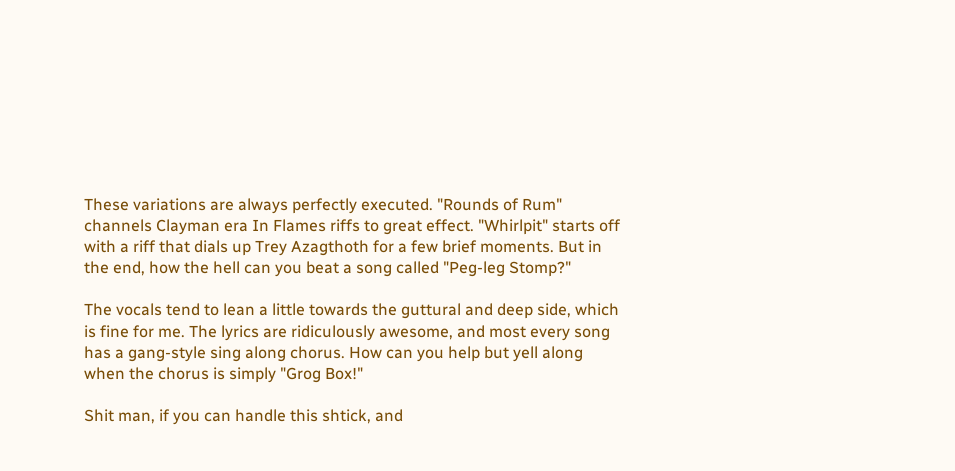These variations are always perfectly executed. "Rounds of Rum" channels Clayman era In Flames riffs to great effect. "Whirlpit" starts off with a riff that dials up Trey Azagthoth for a few brief moments. But in the end, how the hell can you beat a song called "Peg-leg Stomp?"

The vocals tend to lean a little towards the guttural and deep side, which is fine for me. The lyrics are ridiculously awesome, and most every song has a gang-style sing along chorus. How can you help but yell along when the chorus is simply "Grog Box!"

Shit man, if you can handle this shtick, and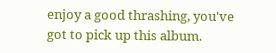enjoy a good thrashing, you've got to pick up this album.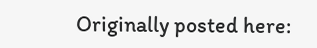Originally posted here: